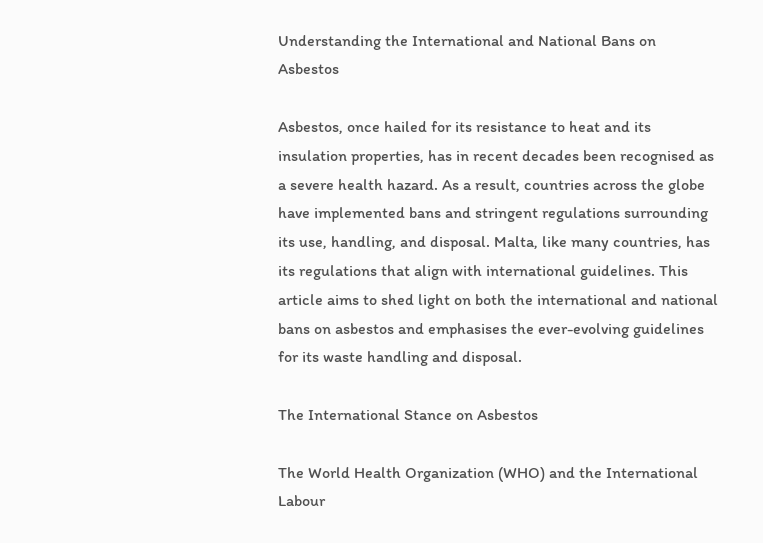Understanding the International and National Bans on Asbestos

Asbestos, once hailed for its resistance to heat and its insulation properties, has in recent decades been recognised as a severe health hazard. As a result, countries across the globe have implemented bans and stringent regulations surrounding its use, handling, and disposal. Malta, like many countries, has its regulations that align with international guidelines. This article aims to shed light on both the international and national bans on asbestos and emphasises the ever-evolving guidelines for its waste handling and disposal.

The International Stance on Asbestos

The World Health Organization (WHO) and the International Labour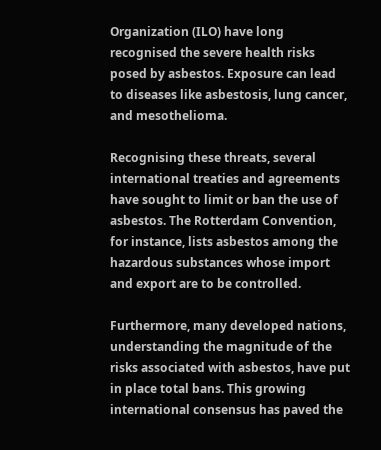Organization (ILO) have long recognised the severe health risks posed by asbestos. Exposure can lead to diseases like asbestosis, lung cancer, and mesothelioma.

Recognising these threats, several international treaties and agreements have sought to limit or ban the use of asbestos. The Rotterdam Convention, for instance, lists asbestos among the hazardous substances whose import and export are to be controlled.

Furthermore, many developed nations, understanding the magnitude of the risks associated with asbestos, have put in place total bans. This growing international consensus has paved the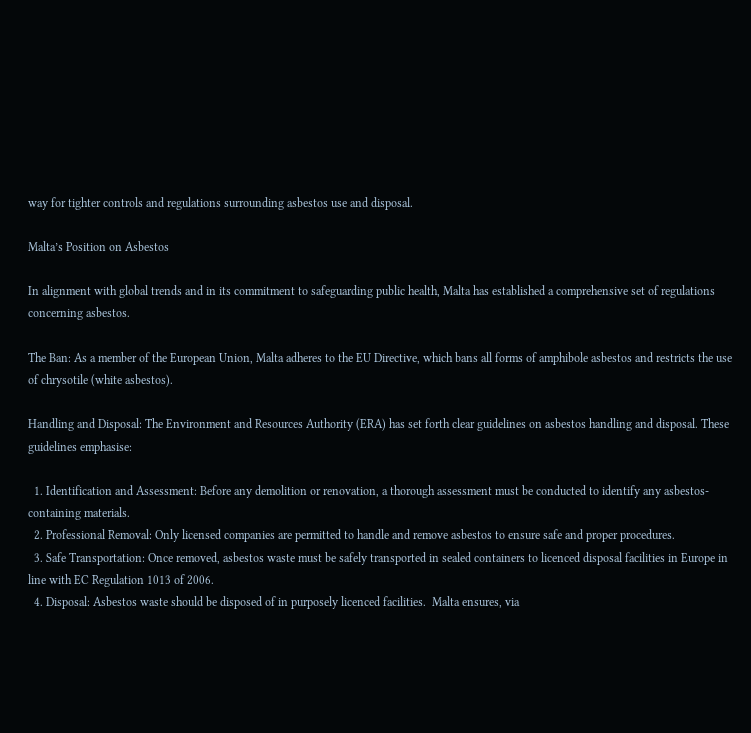way for tighter controls and regulations surrounding asbestos use and disposal.

Malta’s Position on Asbestos

In alignment with global trends and in its commitment to safeguarding public health, Malta has established a comprehensive set of regulations concerning asbestos.

The Ban: As a member of the European Union, Malta adheres to the EU Directive, which bans all forms of amphibole asbestos and restricts the use of chrysotile (white asbestos).

Handling and Disposal: The Environment and Resources Authority (ERA) has set forth clear guidelines on asbestos handling and disposal. These guidelines emphasise:

  1. Identification and Assessment: Before any demolition or renovation, a thorough assessment must be conducted to identify any asbestos-containing materials.
  2. Professional Removal: Only licensed companies are permitted to handle and remove asbestos to ensure safe and proper procedures.
  3. Safe Transportation: Once removed, asbestos waste must be safely transported in sealed containers to licenced disposal facilities in Europe in line with EC Regulation 1013 of 2006.
  4. Disposal: Asbestos waste should be disposed of in purposely licenced facilities.  Malta ensures, via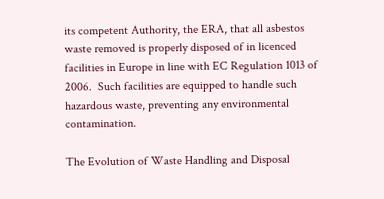its competent Authority, the ERA, that all asbestos waste removed is properly disposed of in licenced facilities in Europe in line with EC Regulation 1013 of 2006.  Such facilities are equipped to handle such hazardous waste, preventing any environmental contamination.

The Evolution of Waste Handling and Disposal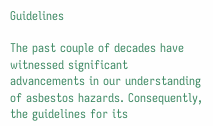Guidelines

The past couple of decades have witnessed significant advancements in our understanding of asbestos hazards. Consequently, the guidelines for its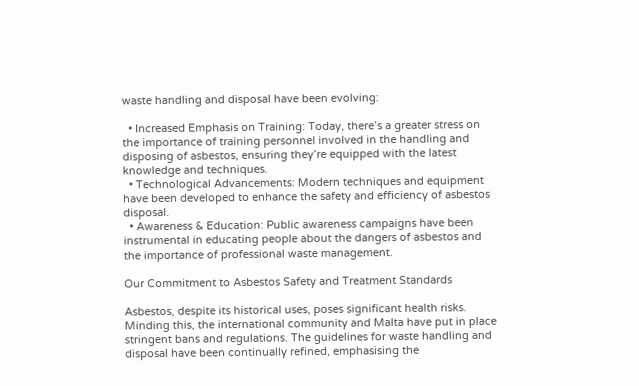waste handling and disposal have been evolving:

  • Increased Emphasis on Training: Today, there’s a greater stress on the importance of training personnel involved in the handling and disposing of asbestos, ensuring they’re equipped with the latest knowledge and techniques.
  • Technological Advancements: Modern techniques and equipment have been developed to enhance the safety and efficiency of asbestos disposal.
  • Awareness & Education: Public awareness campaigns have been instrumental in educating people about the dangers of asbestos and the importance of professional waste management.

Our Commitment to Asbestos Safety and Treatment Standards

Asbestos, despite its historical uses, poses significant health risks. Minding this, the international community and Malta have put in place stringent bans and regulations. The guidelines for waste handling and disposal have been continually refined, emphasising the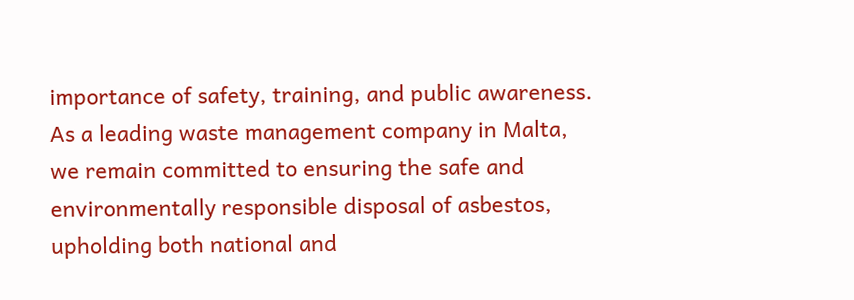importance of safety, training, and public awareness. As a leading waste management company in Malta, we remain committed to ensuring the safe and environmentally responsible disposal of asbestos, upholding both national and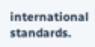international standards.